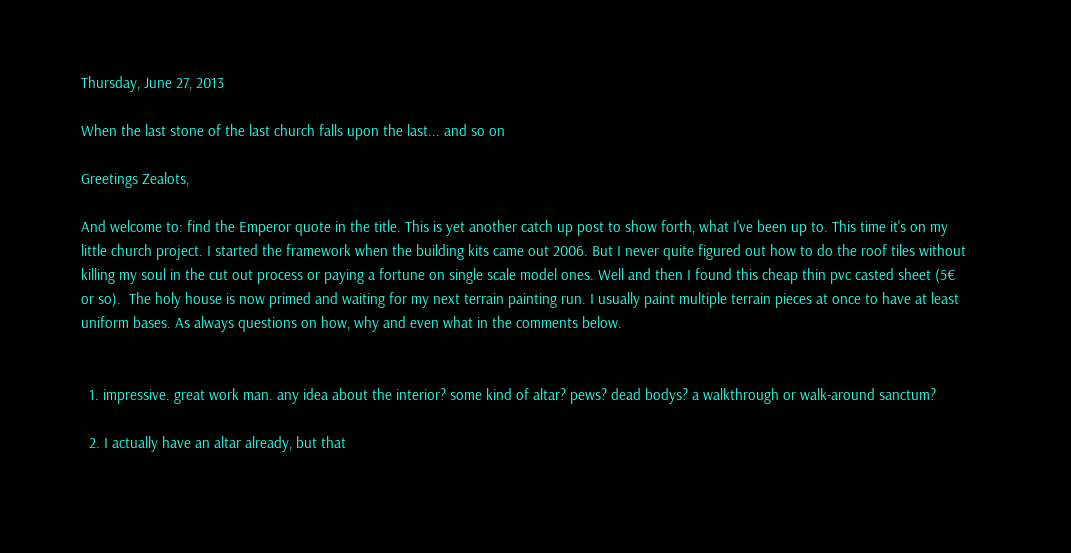Thursday, June 27, 2013

When the last stone of the last church falls upon the last... and so on

Greetings Zealots,

And welcome to: find the Emperor quote in the title. This is yet another catch up post to show forth, what I've been up to. This time it's on my little church project. I started the framework when the building kits came out 2006. But I never quite figured out how to do the roof tiles without killing my soul in the cut out process or paying a fortune on single scale model ones. Well and then I found this cheap thin pvc casted sheet (5€ or so).  The holy house is now primed and waiting for my next terrain painting run. I usually paint multiple terrain pieces at once to have at least uniform bases. As always questions on how, why and even what in the comments below.


  1. impressive. great work man. any idea about the interior? some kind of altar? pews? dead bodys? a walkthrough or walk-around sanctum?

  2. I actually have an altar already, but that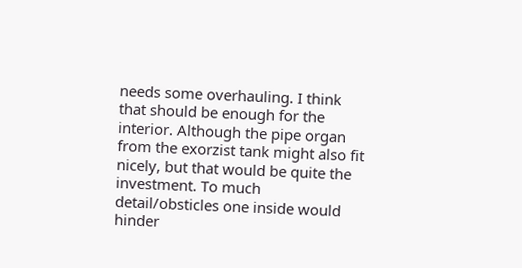needs some overhauling. I think that should be enough for the interior. Although the pipe organ from the exorzist tank might also fit nicely, but that would be quite the investment. To much detail/obsticles one inside would hinder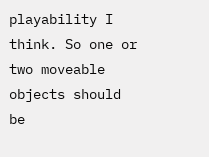playability I think. So one or two moveable objects should be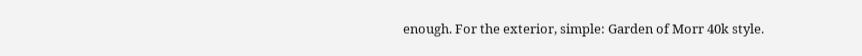enough. For the exterior, simple: Garden of Morr 40k style.